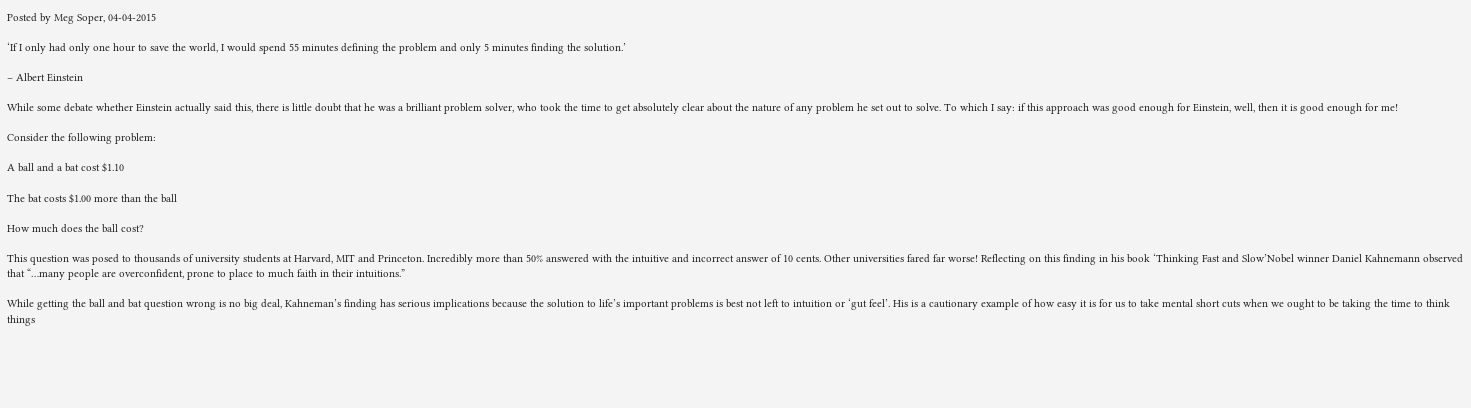Posted by Meg Soper, 04-04-2015

‘If I only had only one hour to save the world, I would spend 55 minutes defining the problem and only 5 minutes finding the solution.’

– Albert Einstein

While some debate whether Einstein actually said this, there is little doubt that he was a brilliant problem solver, who took the time to get absolutely clear about the nature of any problem he set out to solve. To which I say: if this approach was good enough for Einstein, well, then it is good enough for me!

Consider the following problem:

A ball and a bat cost $1.10

The bat costs $1.00 more than the ball

How much does the ball cost?

This question was posed to thousands of university students at Harvard, MIT and Princeton. Incredibly more than 50% answered with the intuitive and incorrect answer of 10 cents. Other universities fared far worse! Reflecting on this finding in his book ‘Thinking Fast and Slow’Nobel winner Daniel Kahnemann observed that “…many people are overconfident, prone to place to much faith in their intuitions.”

While getting the ball and bat question wrong is no big deal, Kahneman’s finding has serious implications because the solution to life’s important problems is best not left to intuition or ‘gut feel’. His is a cautionary example of how easy it is for us to take mental short cuts when we ought to be taking the time to think things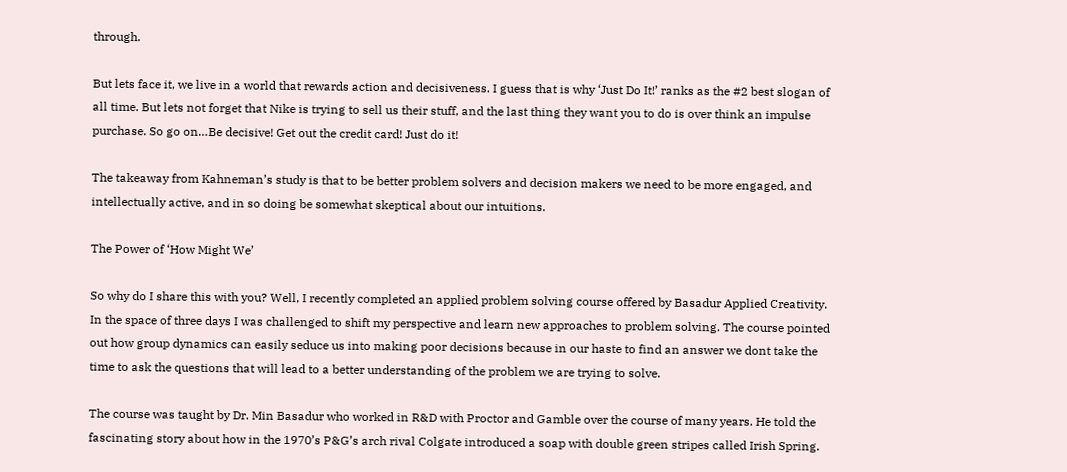through.

But lets face it, we live in a world that rewards action and decisiveness. I guess that is why ‘Just Do It!’ ranks as the #2 best slogan of all time. But lets not forget that Nike is trying to sell us their stuff, and the last thing they want you to do is over think an impulse purchase. So go on…Be decisive! Get out the credit card! Just do it!

The takeaway from Kahneman’s study is that to be better problem solvers and decision makers we need to be more engaged, and intellectually active, and in so doing be somewhat skeptical about our intuitions.

The Power of ‘How Might We’

So why do I share this with you? Well, I recently completed an applied problem solving course offered by Basadur Applied Creativity. In the space of three days I was challenged to shift my perspective and learn new approaches to problem solving. The course pointed out how group dynamics can easily seduce us into making poor decisions because in our haste to find an answer we dont take the time to ask the questions that will lead to a better understanding of the problem we are trying to solve.

The course was taught by Dr. Min Basadur who worked in R&D with Proctor and Gamble over the course of many years. He told the fascinating story about how in the 1970’s P&G’s arch rival Colgate introduced a soap with double green stripes called Irish Spring.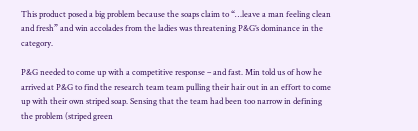This product posed a big problem because the soaps claim to “…leave a man feeling clean and fresh” and win accolades from the ladies was threatening P&G’s dominance in the category.

P&G needed to come up with a competitive response – and fast. Min told us of how he arrived at P&G to find the research team team pulling their hair out in an effort to come up with their own striped soap. Sensing that the team had been too narrow in defining the problem (striped green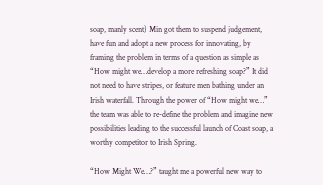soap, manly scent) Min got them to suspend judgement, have fun and adopt a new process for innovating, by framing the problem in terms of a question as simple as “How might we…develop a more refreshing soap?” It did not need to have stripes, or feature men bathing under an Irish waterfall. Through the power of “How might we…” the team was able to re-define the problem and imagine new possibilities leading to the successful launch of Coast soap, a worthy competitor to Irish Spring.

“How Might We…?” taught me a powerful new way to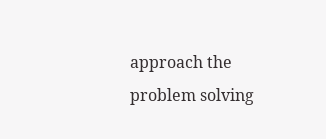approach the problem solving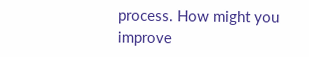process. How might you improve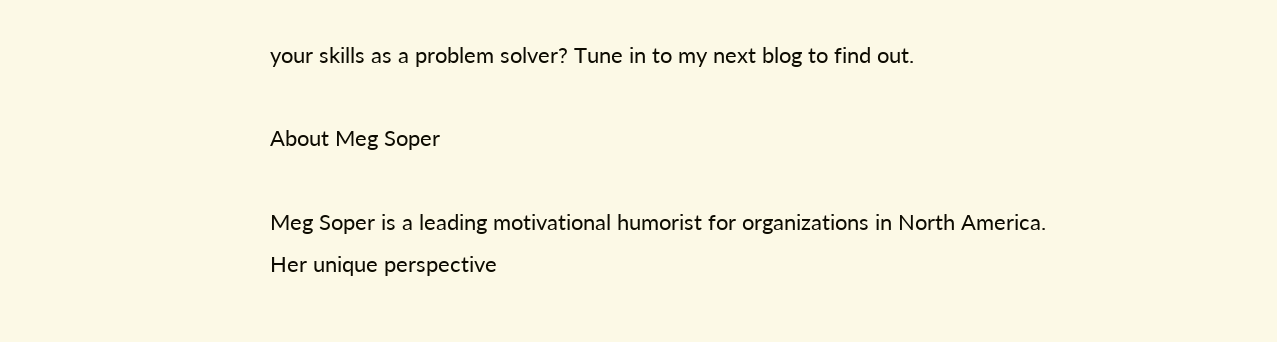your skills as a problem solver? Tune in to my next blog to find out.

About Meg Soper

Meg Soper is a leading motivational humorist for organizations in North America. Her unique perspective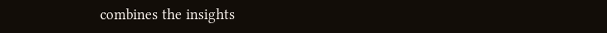combines the insights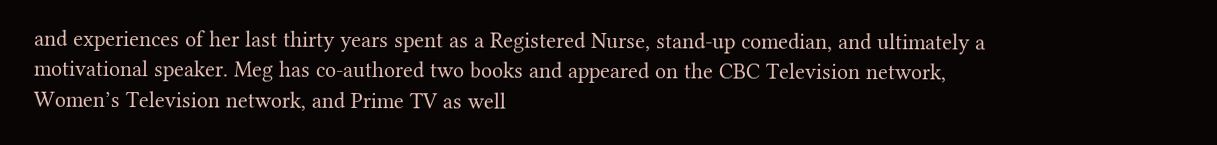and experiences of her last thirty years spent as a Registered Nurse, stand-up comedian, and ultimately a motivational speaker. Meg has co-authored two books and appeared on the CBC Television network, Women’s Television network, and Prime TV as well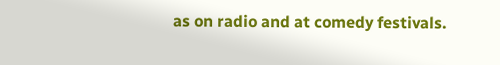as on radio and at comedy festivals.